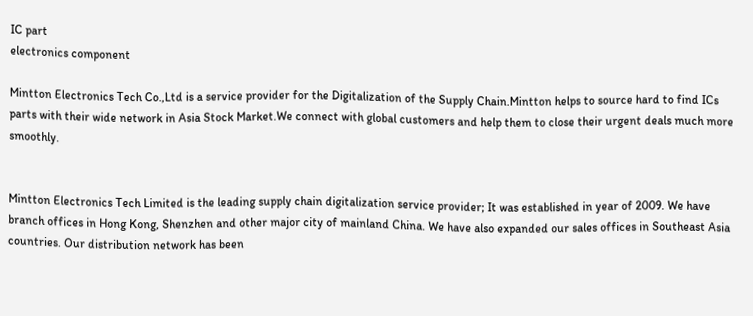IC part
electronics component

Mintton Electronics Tech Co.,Ltd is a service provider for the Digitalization of the Supply Chain.Mintton helps to source hard to find ICs parts with their wide network in Asia Stock Market.We connect with global customers and help them to close their urgent deals much more smoothly.


Mintton Electronics Tech Limited is the leading supply chain digitalization service provider; It was established in year of 2009. We have branch offices in Hong Kong, Shenzhen and other major city of mainland China. We have also expanded our sales offices in Southeast Asia countries. Our distribution network has been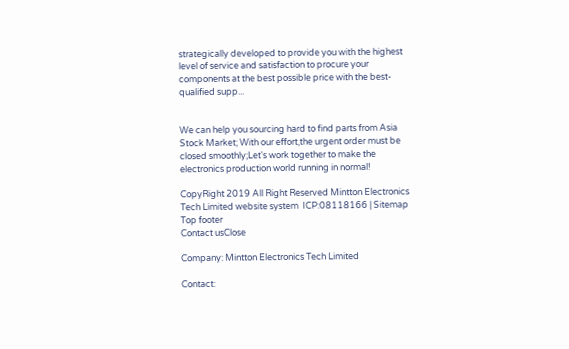strategically developed to provide you with the highest level of service and satisfaction to procure your components at the best possible price with the best-qualified supp...


We can help you sourcing hard to find parts from Asia Stock Market; With our effort,the urgent order must be closed smoothly;Let's work together to make the electronics production world running in normal!

CopyRight 2019 All Right Reserved Mintton Electronics Tech Limited website system  ICP:08118166 | Sitemap
Top footer
Contact usClose

Company: Mintton Electronics Tech Limited

Contact: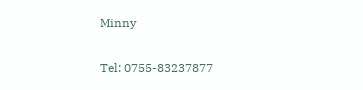Minny

Tel: 0755-83237877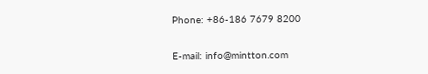Phone: +86-186 7679 8200

E-mail: info@mintton.com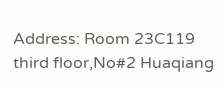Address: Room 23C119 third floor,No#2 Huaqiang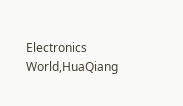Electronics World,HuaQiang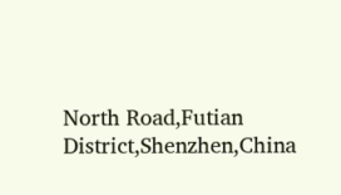North Road,Futian District,Shenzhen,China